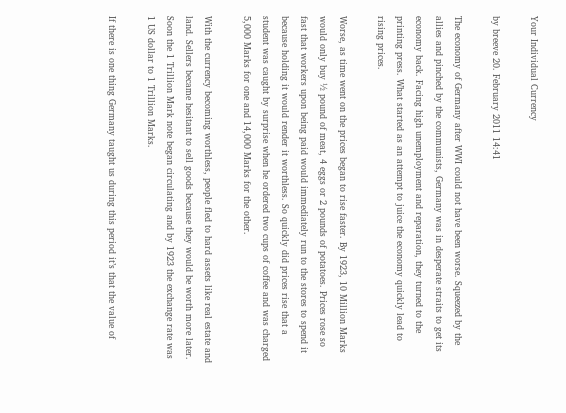Your Individual Currency

by breeve 20. February 2011 14:41

The economy of Germany after WWI could not have been worse. Squeezed by the allies and pinched by the communists, Germany was in desperate straits to get its economy back. Facing high unemployment and reparation, they turned to the printing press. What started as an attempt to juice the economy quickly lead to rising prices.

Worse, as time went on the prices began to rise faster. By 1923, 10 Million Marks would only buy ½ pound of meat, 4 eggs or 2 pounds of potatoes. Prices rose so fast that workers upon being paid would immediately run to the stores to spend it because holding it would render it worthless. So quickly did prices rise that a student was caught by surprise when he ordered two cups of coffee and was charged 5,000 Marks for one and 14,000 Marks for the other.

With the currency becoming worthless, people fled to hard assets like real estate and land. Sellers became hesitant to sell goods because they would be worth more later. Soon the 1 Trillion Mark note began circulating and by 1923 the exchange rate was 1 US dollar to 1 Trillion Marks.

If there is one thing Germany taught us during this period it’s that the value of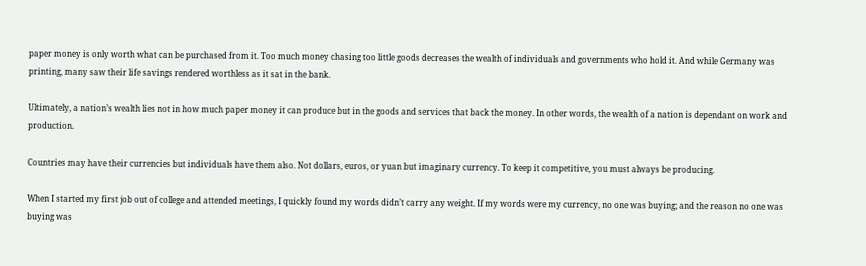paper money is only worth what can be purchased from it. Too much money chasing too little goods decreases the wealth of individuals and governments who hold it. And while Germany was printing, many saw their life savings rendered worthless as it sat in the bank.

Ultimately, a nation’s wealth lies not in how much paper money it can produce but in the goods and services that back the money. In other words, the wealth of a nation is dependant on work and production.

Countries may have their currencies but individuals have them also. Not dollars, euros, or yuan but imaginary currency. To keep it competitive, you must always be producing.

When I started my first job out of college and attended meetings, I quickly found my words didn’t carry any weight. If my words were my currency, no one was buying; and the reason no one was buying was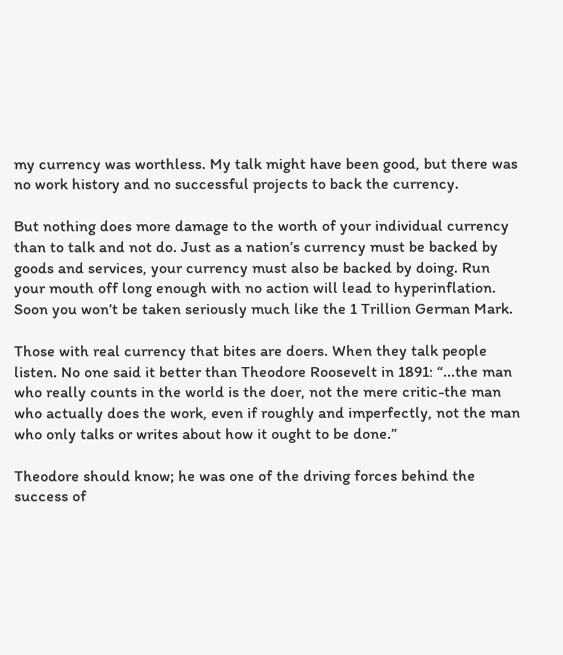my currency was worthless. My talk might have been good, but there was no work history and no successful projects to back the currency.

But nothing does more damage to the worth of your individual currency than to talk and not do. Just as a nation’s currency must be backed by goods and services, your currency must also be backed by doing. Run your mouth off long enough with no action will lead to hyperinflation. Soon you won’t be taken seriously much like the 1 Trillion German Mark.

Those with real currency that bites are doers. When they talk people listen. No one said it better than Theodore Roosevelt in 1891: “...the man who really counts in the world is the doer, not the mere critic-the man who actually does the work, even if roughly and imperfectly, not the man who only talks or writes about how it ought to be done.”

Theodore should know; he was one of the driving forces behind the success of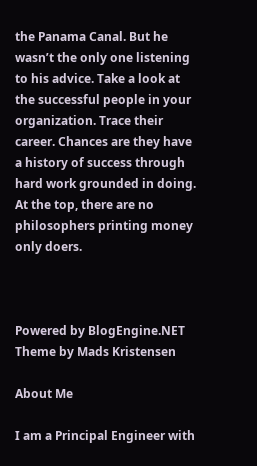the Panama Canal. But he wasn’t the only one listening to his advice. Take a look at the successful people in your organization. Trace their career. Chances are they have a history of success through hard work grounded in doing. At the top, there are no philosophers printing money only doers.



Powered by BlogEngine.NET
Theme by Mads Kristensen

About Me

I am a Principal Engineer with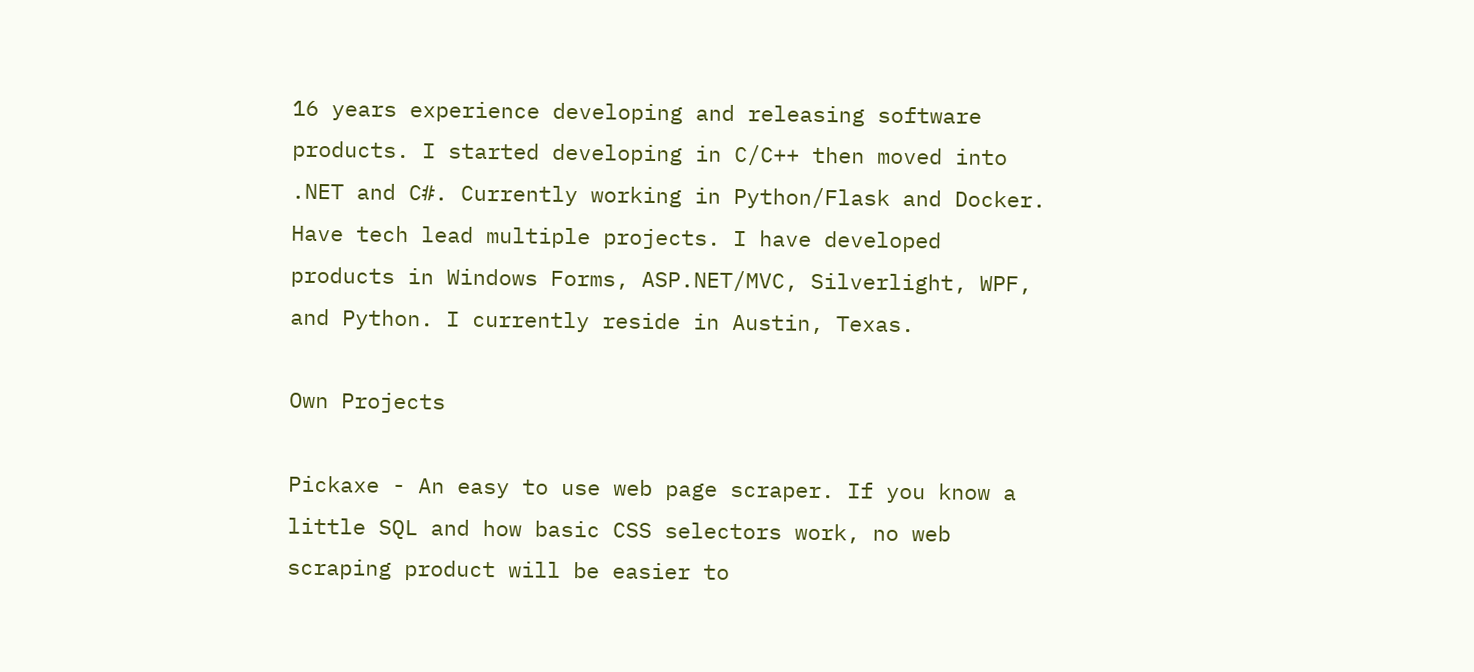16 years experience developing and releasing software products. I started developing in C/C++ then moved into .NET and C#. Currently working in Python/Flask and Docker. Have tech lead multiple projects. I have developed products in Windows Forms, ASP.NET/MVC, Silverlight, WPF, and Python. I currently reside in Austin, Texas.

Own Projects

Pickaxe - An easy to use web page scraper. If you know a little SQL and how basic CSS selectors work, no web scraping product will be easier to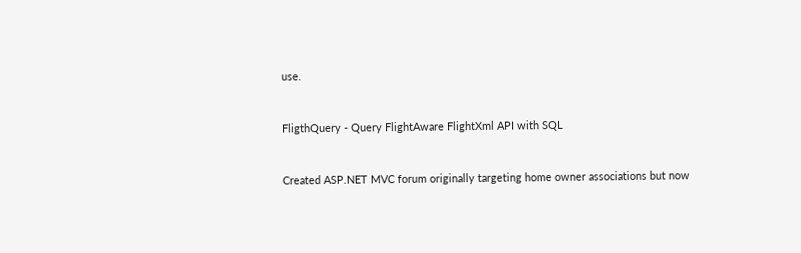use.


FligthQuery - Query FlightAware FlightXml API with SQL


Created ASP.NET MVC forum originally targeting home owner associations but now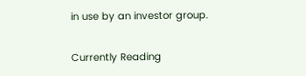in use by an investor group.

Currently Reading